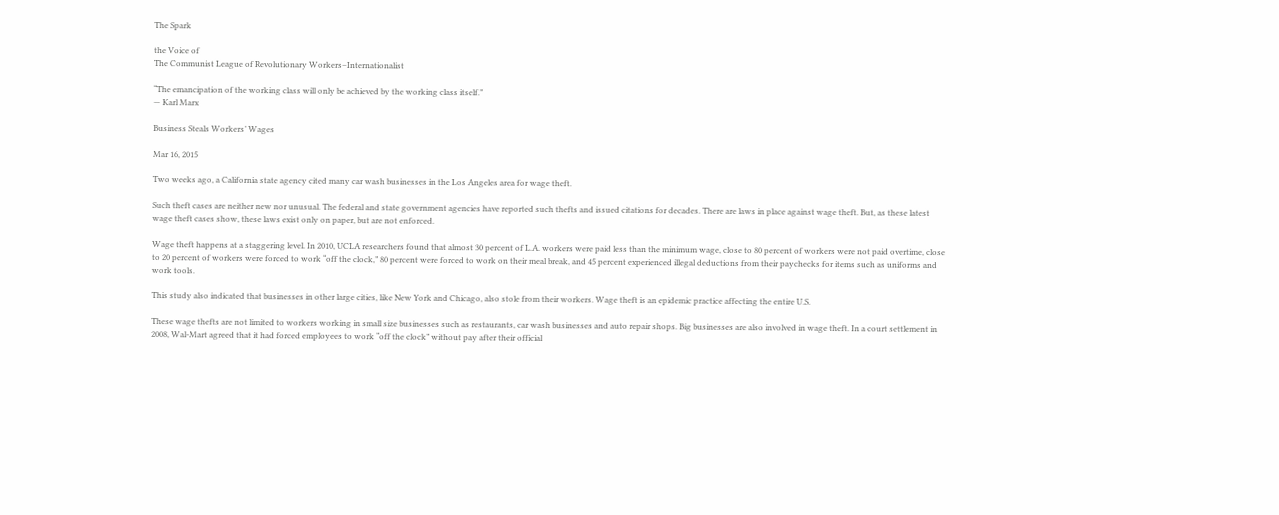The Spark

the Voice of
The Communist League of Revolutionary Workers–Internationalist

“The emancipation of the working class will only be achieved by the working class itself.”
— Karl Marx

Business Steals Workers’ Wages

Mar 16, 2015

Two weeks ago, a California state agency cited many car wash businesses in the Los Angeles area for wage theft.

Such theft cases are neither new nor unusual. The federal and state government agencies have reported such thefts and issued citations for decades. There are laws in place against wage theft. But, as these latest wage theft cases show, these laws exist only on paper, but are not enforced.

Wage theft happens at a staggering level. In 2010, UCLA researchers found that almost 30 percent of L.A. workers were paid less than the minimum wage, close to 80 percent of workers were not paid overtime, close to 20 percent of workers were forced to work “off the clock,” 80 percent were forced to work on their meal break, and 45 percent experienced illegal deductions from their paychecks for items such as uniforms and work tools.

This study also indicated that businesses in other large cities, like New York and Chicago, also stole from their workers. Wage theft is an epidemic practice affecting the entire U.S.

These wage thefts are not limited to workers working in small size businesses such as restaurants, car wash businesses and auto repair shops. Big businesses are also involved in wage theft. In a court settlement in 2008, Wal-Mart agreed that it had forced employees to work “off the clock” without pay after their official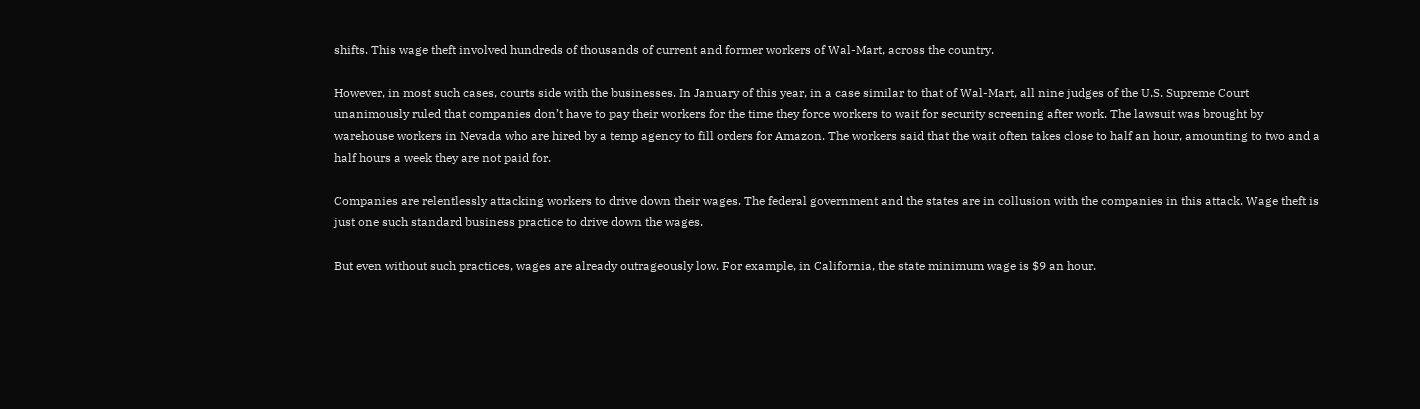shifts. This wage theft involved hundreds of thousands of current and former workers of Wal-Mart, across the country.

However, in most such cases, courts side with the businesses. In January of this year, in a case similar to that of Wal-Mart, all nine judges of the U.S. Supreme Court unanimously ruled that companies don’t have to pay their workers for the time they force workers to wait for security screening after work. The lawsuit was brought by warehouse workers in Nevada who are hired by a temp agency to fill orders for Amazon. The workers said that the wait often takes close to half an hour, amounting to two and a half hours a week they are not paid for.

Companies are relentlessly attacking workers to drive down their wages. The federal government and the states are in collusion with the companies in this attack. Wage theft is just one such standard business practice to drive down the wages.

But even without such practices, wages are already outrageously low. For example, in California, the state minimum wage is $9 an hour.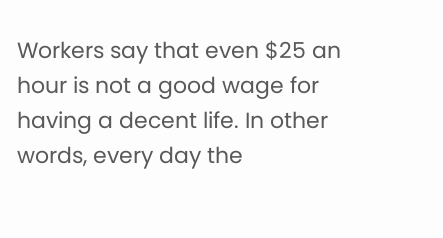Workers say that even $25 an hour is not a good wage for having a decent life. In other words, every day the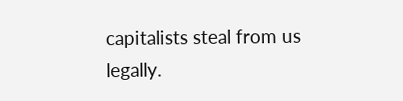capitalists steal from us legally.